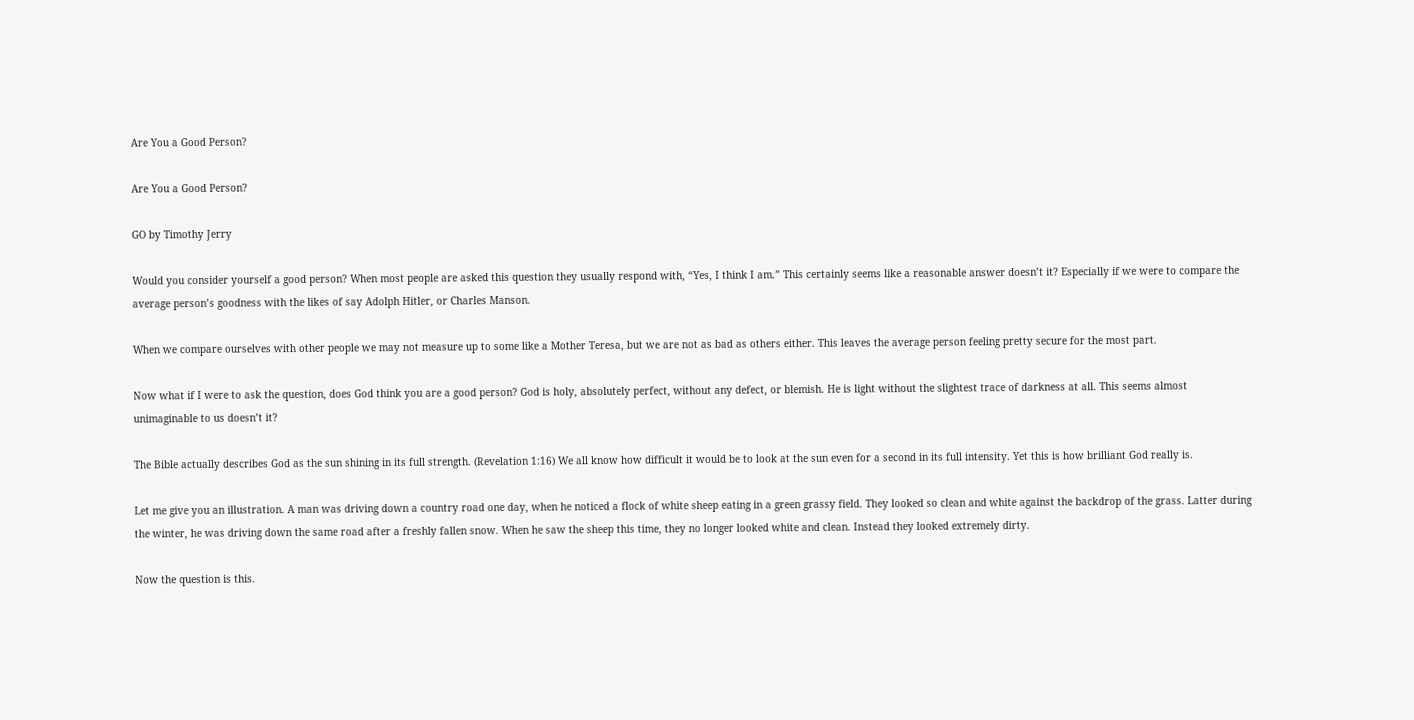Are You a Good Person?

Are You a Good Person?

GO by Timothy Jerry

Would you consider yourself a good person? When most people are asked this question they usually respond with, “Yes, I think I am.” This certainly seems like a reasonable answer doesn’t it? Especially if we were to compare the average person’s goodness with the likes of say Adolph Hitler, or Charles Manson.

When we compare ourselves with other people we may not measure up to some like a Mother Teresa, but we are not as bad as others either. This leaves the average person feeling pretty secure for the most part.

Now what if I were to ask the question, does God think you are a good person? God is holy, absolutely perfect, without any defect, or blemish. He is light without the slightest trace of darkness at all. This seems almost unimaginable to us doesn’t it?

The Bible actually describes God as the sun shining in its full strength. (Revelation 1:16) We all know how difficult it would be to look at the sun even for a second in its full intensity. Yet this is how brilliant God really is.

Let me give you an illustration. A man was driving down a country road one day, when he noticed a flock of white sheep eating in a green grassy field. They looked so clean and white against the backdrop of the grass. Latter during the winter, he was driving down the same road after a freshly fallen snow. When he saw the sheep this time, they no longer looked white and clean. Instead they looked extremely dirty.

Now the question is this.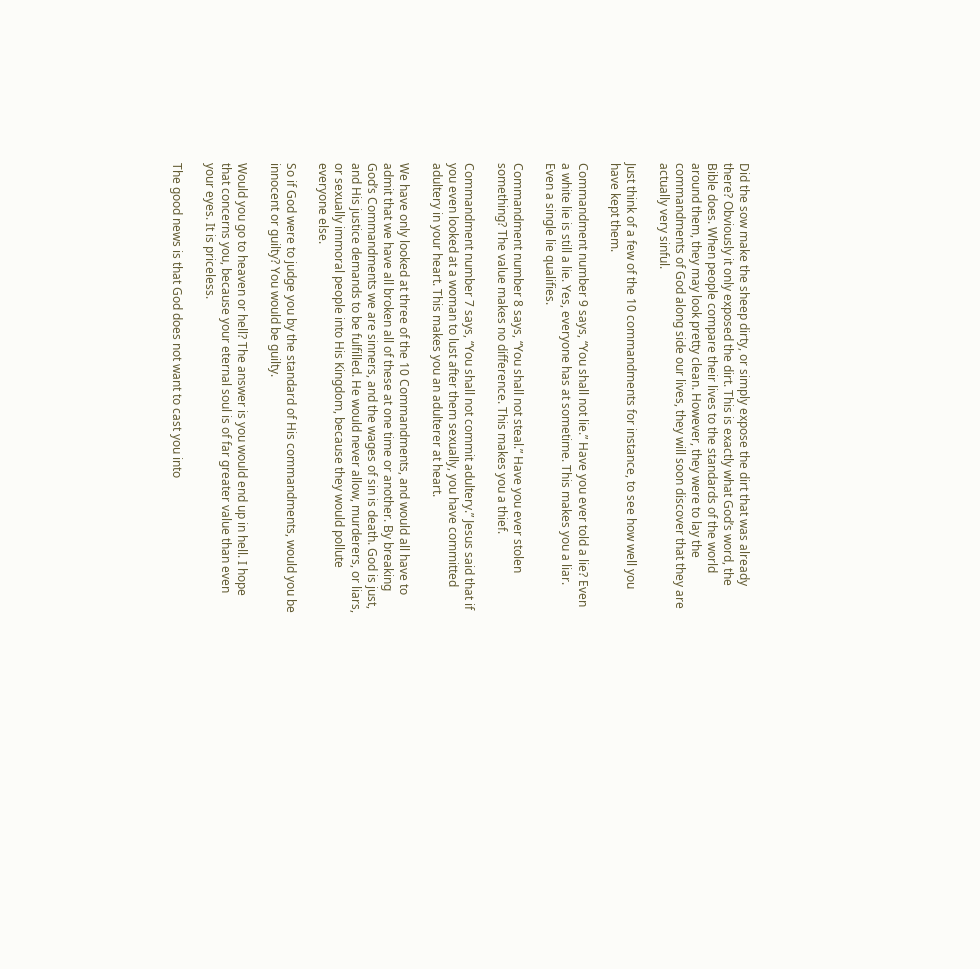Did the sow make the sheep dirty, or simply expose the dirt that was already there? Obviously it only exposed the dirt. This is exactly what God’s word, the Bible does. When people compare their lives to the standards of the world around them, they may look pretty clean. However, they were to lay the commandments of God along side our lives, they will soon discover that they are actually very sinful.

Just think of a few of the 10 commandments for instance, to see how well you have kept them.

Commandment number 9 says, “You shall not lie.” Have you ever told a lie? Even a white lie is still a lie. Yes, everyone has at sometime. This makes you a liar. Even a single lie qualifies.

Commandment number 8 says, “You shall not steal.” Have you ever stolen something? The value makes no difference. This makes you a thief.

Commandment number 7 says, “You shall not commit adultery.” Jesus said that if you even looked at a woman to lust after them sexually, you have committed adultery in your heart. This makes you an adulterer at heart.

We have only looked at three of the 10 Commandments, and would all have to admit that we have all broken all of these at one time or another. By breaking God’s Commandments we are sinners, and the wages of sin is death. God is just, and His justice demands to be fulfilled. He would never allow, murderers, or liars, or sexually immoral people into His Kingdom, because they would pollute everyone else.

So if God were to judge you by the standard of His commandments, would you be innocent or guilty? You would be guilty.

Would you go to heaven or hell? The answer is you would end up in hell. I hope that concerns you, because your eternal soul is of far greater value than even your eyes. It is priceless.

The good news is that God does not want to cast you into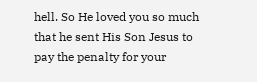hell. So He loved you so much that he sent His Son Jesus to pay the penalty for your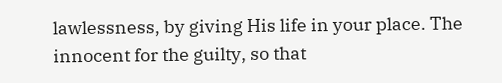lawlessness, by giving His life in your place. The innocent for the guilty, so that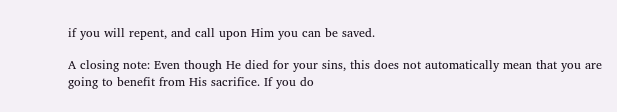if you will repent, and call upon Him you can be saved.

A closing note: Even though He died for your sins, this does not automatically mean that you are going to benefit from His sacrifice. If you do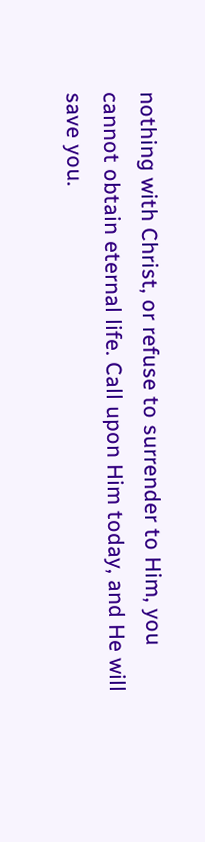nothing with Christ, or refuse to surrender to Him, you cannot obtain eternal life. Call upon Him today, and He will save you.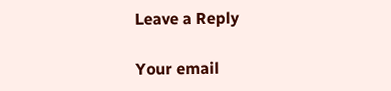Leave a Reply

Your email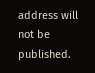address will not be published.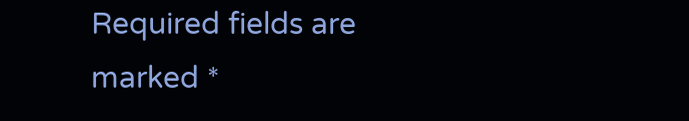Required fields are marked *